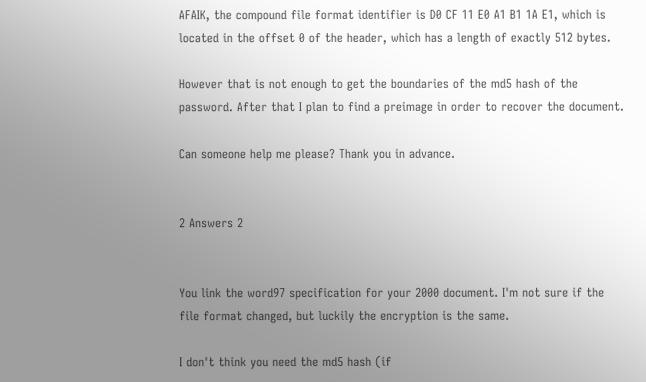AFAIK, the compound file format identifier is D0 CF 11 E0 A1 B1 1A E1, which is located in the offset 0 of the header, which has a length of exactly 512 bytes.

However that is not enough to get the boundaries of the md5 hash of the password. After that I plan to find a preimage in order to recover the document.

Can someone help me please? Thank you in advance.


2 Answers 2


You link the word97 specification for your 2000 document. I'm not sure if the file format changed, but luckily the encryption is the same.

I don't think you need the md5 hash (if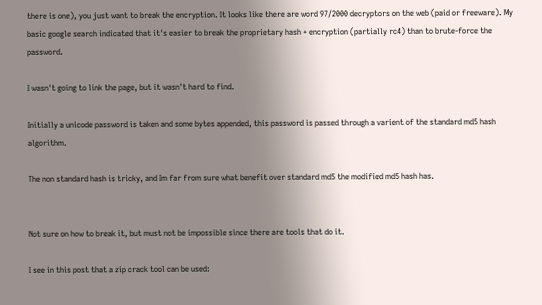there is one), you just want to break the encryption. It looks like there are word 97/2000 decryptors on the web (paid or freeware). My basic google search indicated that it's easier to break the proprietary hash + encryption (partially rc4) than to brute-force the password.

I wasn't going to link the page, but it wasn't hard to find.

Initially a unicode password is taken and some bytes appended, this password is passed through a varient of the standard md5 hash algorithm.

The non standard hash is tricky, and Im far from sure what benefit over standard md5 the modified md5 hash has.


Not sure on how to break it, but must not be impossible since there are tools that do it.

I see in this post that a zip crack tool can be used: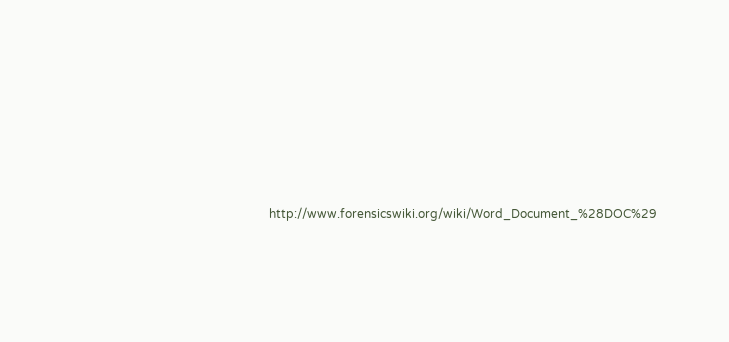http://www.forensicswiki.org/wiki/Word_Document_%28DOC%29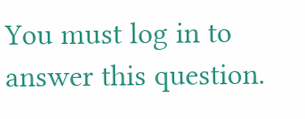You must log in to answer this question.